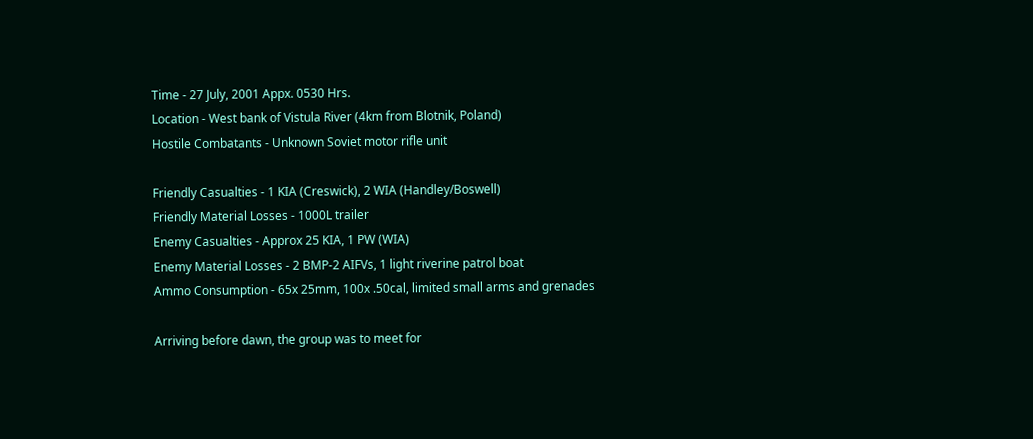Time - 27 July, 2001 Appx. 0530 Hrs.
Location - West bank of Vistula River (4km from Blotnik, Poland)
Hostile Combatants - Unknown Soviet motor rifle unit

Friendly Casualties - 1 KIA (Creswick), 2 WIA (Handley/Boswell)
Friendly Material Losses - 1000L trailer
Enemy Casualties - Approx 25 KIA, 1 PW (WIA)
Enemy Material Losses - 2 BMP-2 AIFVs, 1 light riverine patrol boat
Ammo Consumption - 65x 25mm, 100x .50cal, limited small arms and grenades

Arriving before dawn, the group was to meet for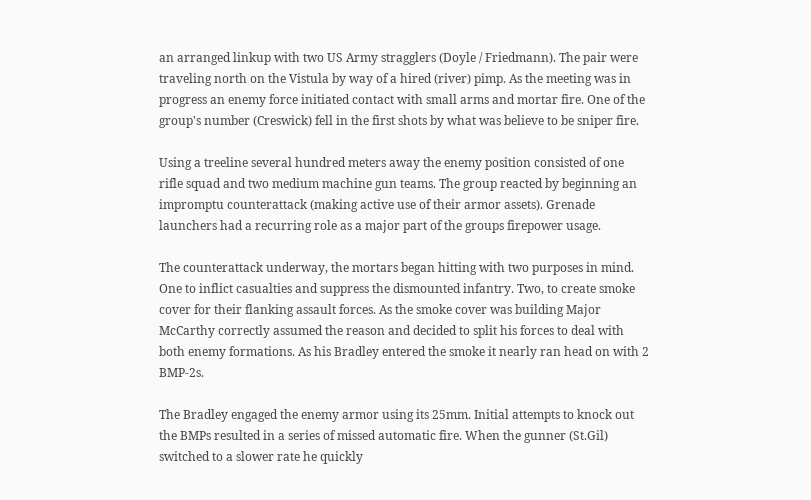an arranged linkup with two US Army stragglers (Doyle / Friedmann). The pair were traveling north on the Vistula by way of a hired (river) pimp. As the meeting was in progress an enemy force initiated contact with small arms and mortar fire. One of the group's number (Creswick) fell in the first shots by what was believe to be sniper fire.

Using a treeline several hundred meters away the enemy position consisted of one rifle squad and two medium machine gun teams. The group reacted by beginning an impromptu counterattack (making active use of their armor assets). Grenade launchers had a recurring role as a major part of the groups firepower usage.

The counterattack underway, the mortars began hitting with two purposes in mind. One to inflict casualties and suppress the dismounted infantry. Two, to create smoke cover for their flanking assault forces. As the smoke cover was building Major McCarthy correctly assumed the reason and decided to split his forces to deal with both enemy formations. As his Bradley entered the smoke it nearly ran head on with 2 BMP-2s.

The Bradley engaged the enemy armor using its 25mm. Initial attempts to knock out the BMPs resulted in a series of missed automatic fire. When the gunner (St.Gil) switched to a slower rate he quickly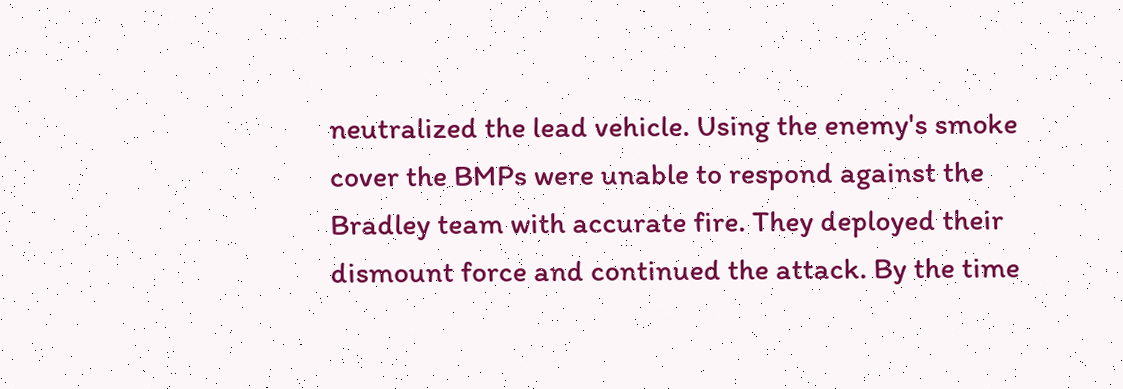neutralized the lead vehicle. Using the enemy's smoke cover the BMPs were unable to respond against the Bradley team with accurate fire. They deployed their dismount force and continued the attack. By the time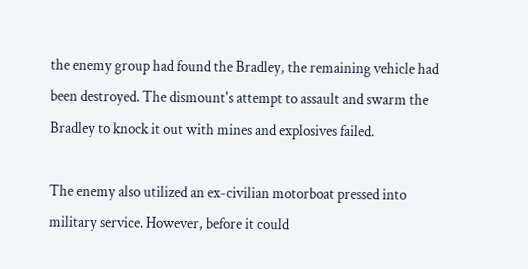the enemy group had found the Bradley, the remaining vehicle had been destroyed. The dismount's attempt to assault and swarm the Bradley to knock it out with mines and explosives failed.

The enemy also utilized an ex-civilian motorboat pressed into military service. However, before it could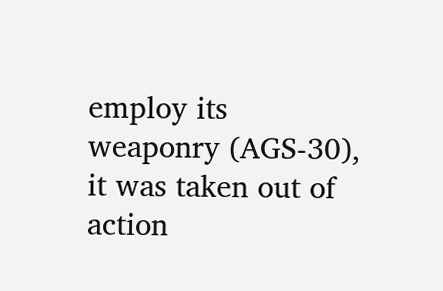employ its weaponry (AGS-30), it was taken out of action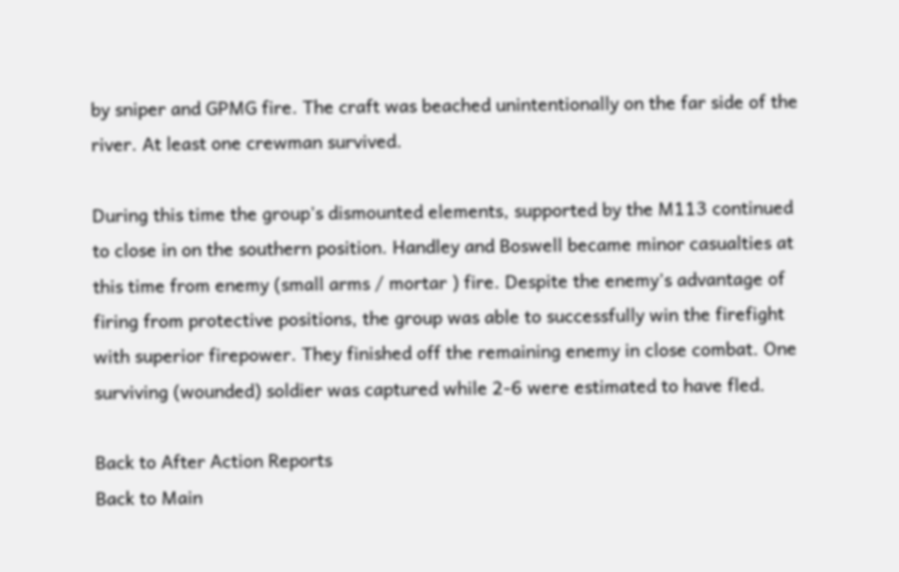by sniper and GPMG fire. The craft was beached unintentionally on the far side of the river. At least one crewman survived.

During this time the group's dismounted elements, supported by the M113 continued to close in on the southern position. Handley and Boswell became minor casualties at this time from enemy (small arms / mortar ) fire. Despite the enemy's advantage of firing from protective positions, the group was able to successfully win the firefight with superior firepower. They finished off the remaining enemy in close combat. One surviving (wounded) soldier was captured while 2-6 were estimated to have fled.

Back to After Action Reports
Back to Main